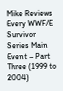Mike Reviews Every WWF/E Survivor Series Main Event – Part Three (1999 to 2004)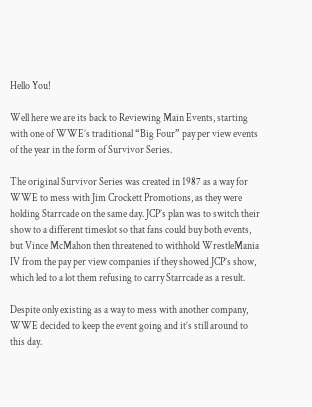Hello You!

Well here we are its back to Reviewing Main Events, starting with one of WWE’s traditional “Big Four” pay per view events of the year in the form of Survivor Series.

The original Survivor Series was created in 1987 as a way for WWE to mess with Jim Crockett Promotions, as they were holding Starrcade on the same day. JCP’s plan was to switch their show to a different timeslot so that fans could buy both events, but Vince McMahon then threatened to withhold WrestleMania IV from the pay per view companies if they showed JCP’s show, which led to a lot them refusing to carry Starrcade as a result.

Despite only existing as a way to mess with another company, WWE decided to keep the event going and it’s still around to this day.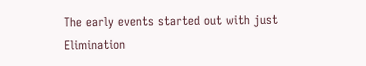The early events started out with just Elimination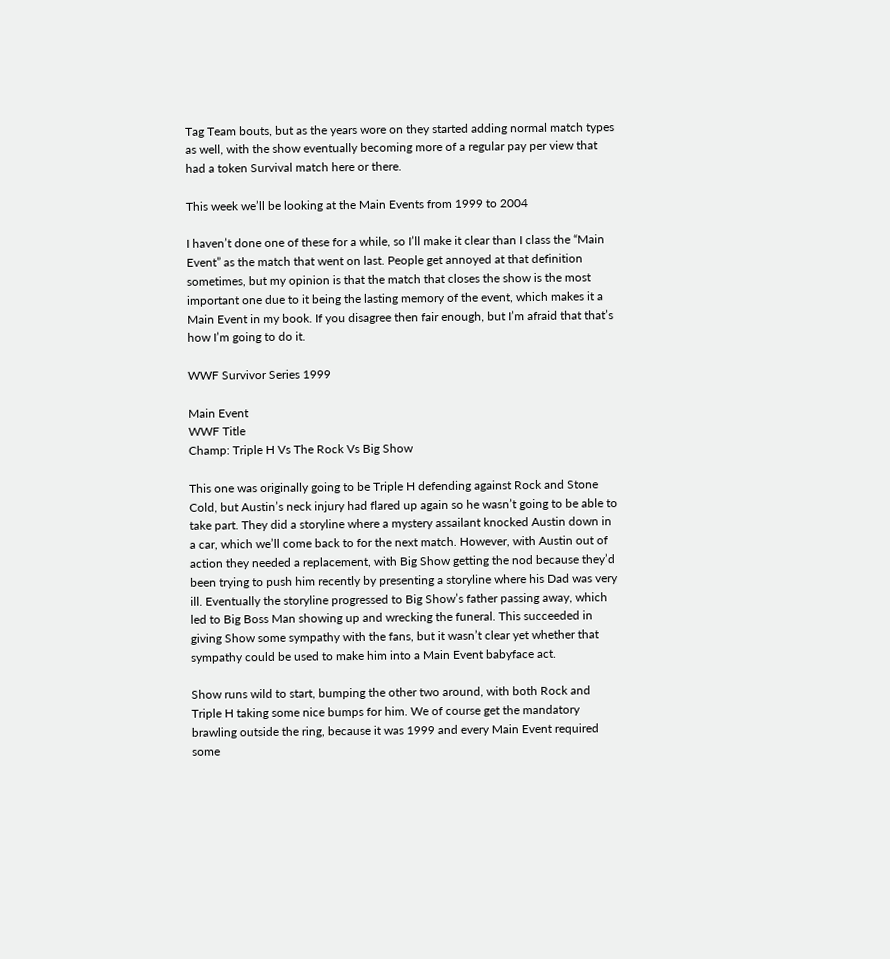Tag Team bouts, but as the years wore on they started adding normal match types as well, with the show eventually becoming more of a regular pay per view that had a token Survival match here or there.

This week we’ll be looking at the Main Events from 1999 to 2004

I haven’t done one of these for a while, so I’ll make it clear than I class the “Main Event” as the match that went on last. People get annoyed at that definition sometimes, but my opinion is that the match that closes the show is the most important one due to it being the lasting memory of the event, which makes it a Main Event in my book. If you disagree then fair enough, but I’m afraid that that’s how I’m going to do it.

WWF Survivor Series 1999

Main Event
WWF Title
Champ: Triple H Vs The Rock Vs Big Show

This one was originally going to be Triple H defending against Rock and Stone Cold, but Austin’s neck injury had flared up again so he wasn’t going to be able to take part. They did a storyline where a mystery assailant knocked Austin down in a car, which we’ll come back to for the next match. However, with Austin out of action they needed a replacement, with Big Show getting the nod because they’d been trying to push him recently by presenting a storyline where his Dad was very ill. Eventually the storyline progressed to Big Show’s father passing away, which led to Big Boss Man showing up and wrecking the funeral. This succeeded in giving Show some sympathy with the fans, but it wasn’t clear yet whether that sympathy could be used to make him into a Main Event babyface act.

Show runs wild to start, bumping the other two around, with both Rock and Triple H taking some nice bumps for him. We of course get the mandatory brawling outside the ring, because it was 1999 and every Main Event required some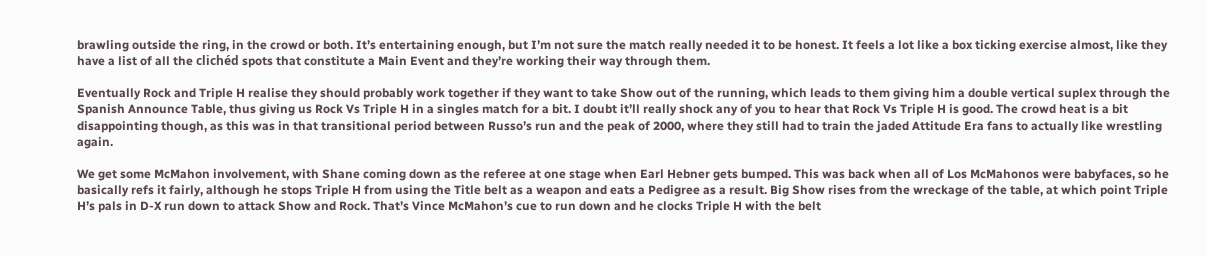brawling outside the ring, in the crowd or both. It’s entertaining enough, but I’m not sure the match really needed it to be honest. It feels a lot like a box ticking exercise almost, like they have a list of all the clichéd spots that constitute a Main Event and they’re working their way through them.

Eventually Rock and Triple H realise they should probably work together if they want to take Show out of the running, which leads to them giving him a double vertical suplex through the Spanish Announce Table, thus giving us Rock Vs Triple H in a singles match for a bit. I doubt it’ll really shock any of you to hear that Rock Vs Triple H is good. The crowd heat is a bit disappointing though, as this was in that transitional period between Russo’s run and the peak of 2000, where they still had to train the jaded Attitude Era fans to actually like wrestling again.

We get some McMahon involvement, with Shane coming down as the referee at one stage when Earl Hebner gets bumped. This was back when all of Los McMahonos were babyfaces, so he basically refs it fairly, although he stops Triple H from using the Title belt as a weapon and eats a Pedigree as a result. Big Show rises from the wreckage of the table, at which point Triple H’s pals in D-X run down to attack Show and Rock. That’s Vince McMahon’s cue to run down and he clocks Triple H with the belt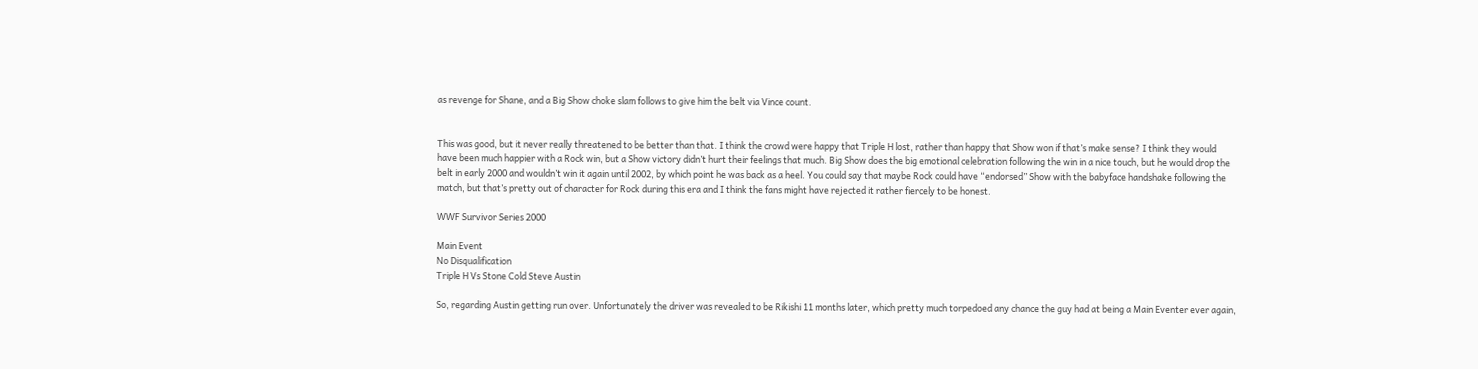as revenge for Shane, and a Big Show choke slam follows to give him the belt via Vince count.


This was good, but it never really threatened to be better than that. I think the crowd were happy that Triple H lost, rather than happy that Show won if that’s make sense? I think they would have been much happier with a Rock win, but a Show victory didn’t hurt their feelings that much. Big Show does the big emotional celebration following the win in a nice touch, but he would drop the belt in early 2000 and wouldn’t win it again until 2002, by which point he was back as a heel. You could say that maybe Rock could have “endorsed” Show with the babyface handshake following the match, but that’s pretty out of character for Rock during this era and I think the fans might have rejected it rather fiercely to be honest.

WWF Survivor Series 2000

Main Event
No Disqualification
Triple H Vs Stone Cold Steve Austin

So, regarding Austin getting run over. Unfortunately the driver was revealed to be Rikishi 11 months later, which pretty much torpedoed any chance the guy had at being a Main Eventer ever again,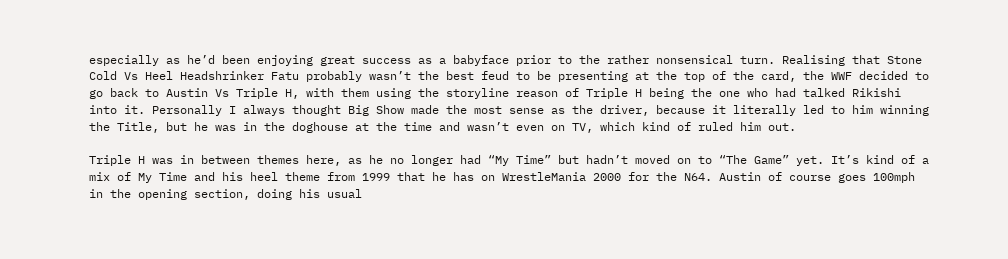especially as he’d been enjoying great success as a babyface prior to the rather nonsensical turn. Realising that Stone Cold Vs Heel Headshrinker Fatu probably wasn’t the best feud to be presenting at the top of the card, the WWF decided to go back to Austin Vs Triple H, with them using the storyline reason of Triple H being the one who had talked Rikishi into it. Personally I always thought Big Show made the most sense as the driver, because it literally led to him winning the Title, but he was in the doghouse at the time and wasn’t even on TV, which kind of ruled him out.

Triple H was in between themes here, as he no longer had “My Time” but hadn’t moved on to “The Game” yet. It’s kind of a mix of My Time and his heel theme from 1999 that he has on WrestleMania 2000 for the N64. Austin of course goes 100mph in the opening section, doing his usual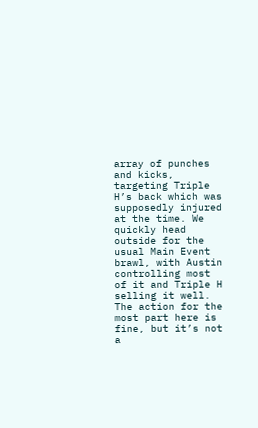array of punches and kicks, targeting Triple H’s back which was supposedly injured at the time. We quickly head outside for the usual Main Event brawl, with Austin controlling most of it and Triple H selling it well. The action for the most part here is fine, but it’s not a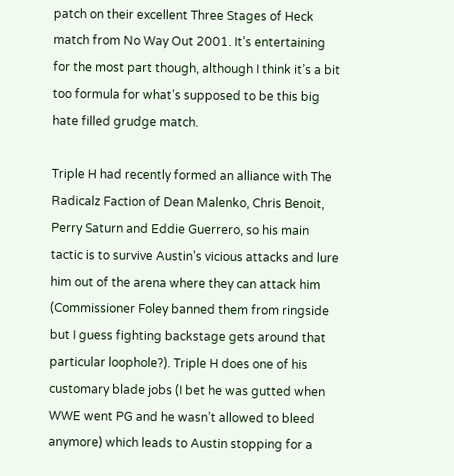patch on their excellent Three Stages of Heck match from No Way Out 2001. It’s entertaining for the most part though, although I think it’s a bit too formula for what’s supposed to be this big hate filled grudge match.

Triple H had recently formed an alliance with The Radicalz Faction of Dean Malenko, Chris Benoit, Perry Saturn and Eddie Guerrero, so his main tactic is to survive Austin’s vicious attacks and lure him out of the arena where they can attack him (Commissioner Foley banned them from ringside but I guess fighting backstage gets around that particular loophole?). Triple H does one of his customary blade jobs (I bet he was gutted when WWE went PG and he wasn’t allowed to bleed anymore) which leads to Austin stopping for a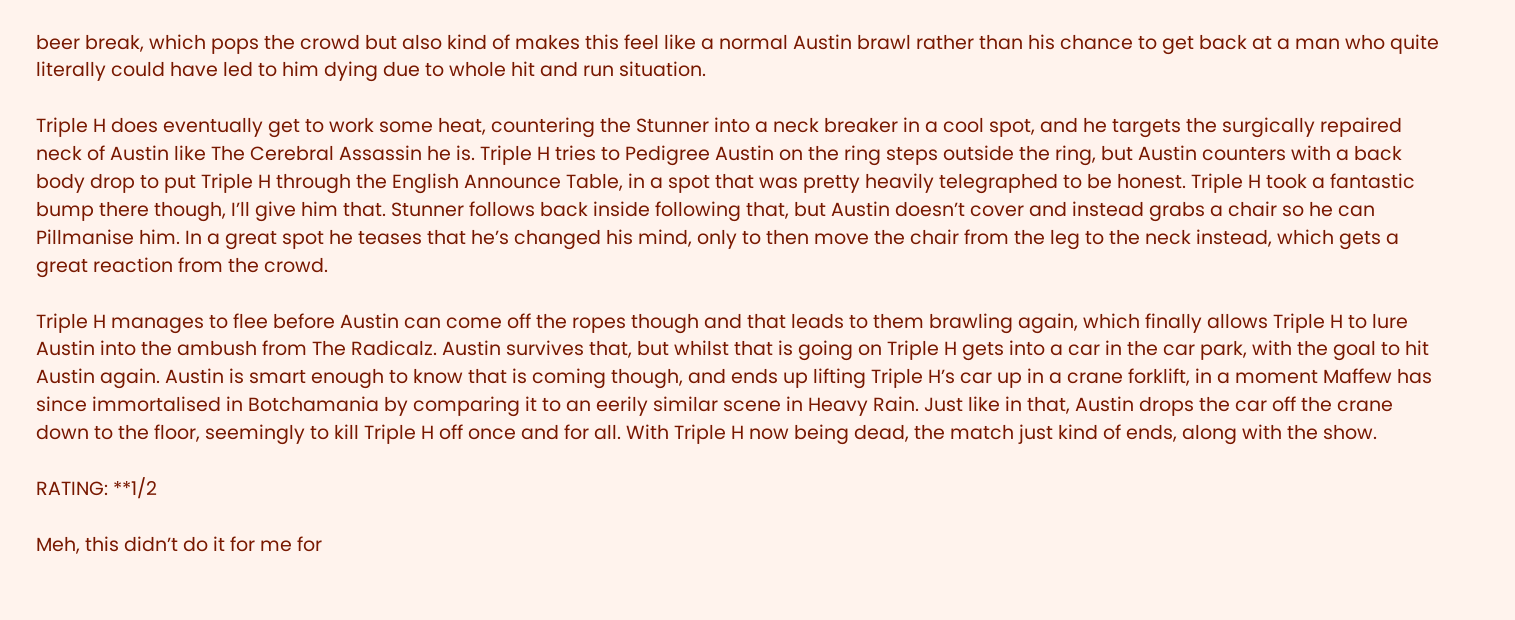beer break, which pops the crowd but also kind of makes this feel like a normal Austin brawl rather than his chance to get back at a man who quite literally could have led to him dying due to whole hit and run situation.

Triple H does eventually get to work some heat, countering the Stunner into a neck breaker in a cool spot, and he targets the surgically repaired neck of Austin like The Cerebral Assassin he is. Triple H tries to Pedigree Austin on the ring steps outside the ring, but Austin counters with a back body drop to put Triple H through the English Announce Table, in a spot that was pretty heavily telegraphed to be honest. Triple H took a fantastic bump there though, I’ll give him that. Stunner follows back inside following that, but Austin doesn’t cover and instead grabs a chair so he can Pillmanise him. In a great spot he teases that he’s changed his mind, only to then move the chair from the leg to the neck instead, which gets a great reaction from the crowd.

Triple H manages to flee before Austin can come off the ropes though and that leads to them brawling again, which finally allows Triple H to lure Austin into the ambush from The Radicalz. Austin survives that, but whilst that is going on Triple H gets into a car in the car park, with the goal to hit Austin again. Austin is smart enough to know that is coming though, and ends up lifting Triple H’s car up in a crane forklift, in a moment Maffew has since immortalised in Botchamania by comparing it to an eerily similar scene in Heavy Rain. Just like in that, Austin drops the car off the crane down to the floor, seemingly to kill Triple H off once and for all. With Triple H now being dead, the match just kind of ends, along with the show.

RATING: **1/2

Meh, this didn’t do it for me for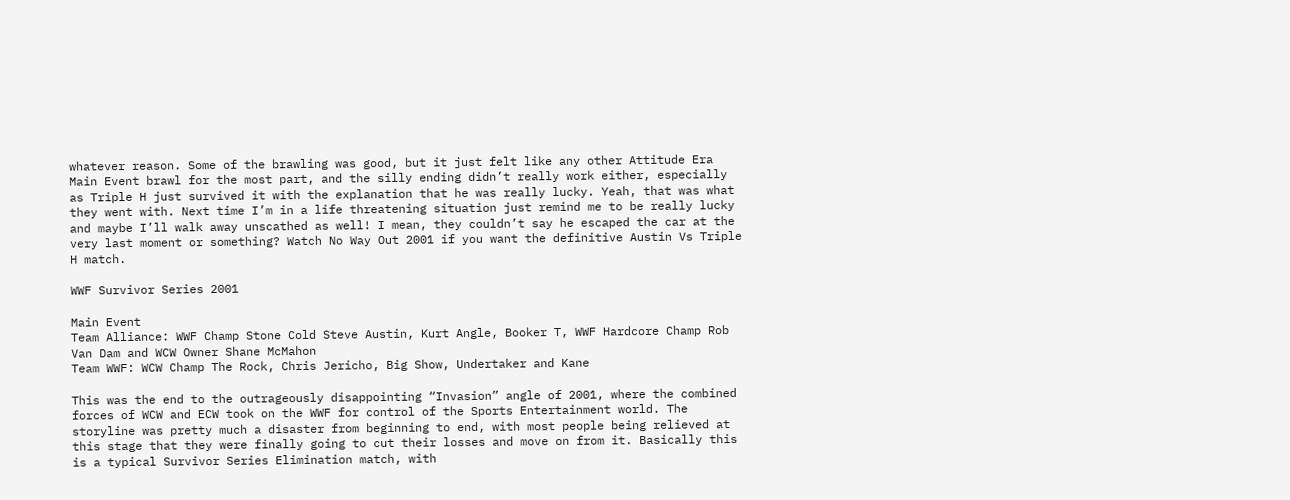whatever reason. Some of the brawling was good, but it just felt like any other Attitude Era Main Event brawl for the most part, and the silly ending didn’t really work either, especially as Triple H just survived it with the explanation that he was really lucky. Yeah, that was what they went with. Next time I’m in a life threatening situation just remind me to be really lucky and maybe I’ll walk away unscathed as well! I mean, they couldn’t say he escaped the car at the very last moment or something? Watch No Way Out 2001 if you want the definitive Austin Vs Triple H match.

WWF Survivor Series 2001

Main Event
Team Alliance: WWF Champ Stone Cold Steve Austin, Kurt Angle, Booker T, WWF Hardcore Champ Rob Van Dam and WCW Owner Shane McMahon
Team WWF: WCW Champ The Rock, Chris Jericho, Big Show, Undertaker and Kane

This was the end to the outrageously disappointing “Invasion” angle of 2001, where the combined forces of WCW and ECW took on the WWF for control of the Sports Entertainment world. The storyline was pretty much a disaster from beginning to end, with most people being relieved at this stage that they were finally going to cut their losses and move on from it. Basically this is a typical Survivor Series Elimination match, with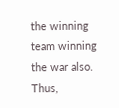the winning team winning the war also. Thus,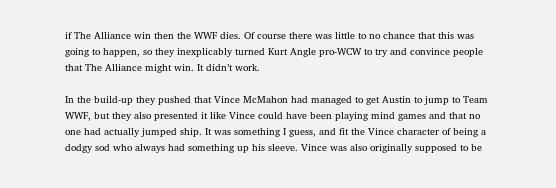if The Alliance win then the WWF dies. Of course there was little to no chance that this was going to happen, so they inexplicably turned Kurt Angle pro-WCW to try and convince people that The Alliance might win. It didn’t work.

In the build-up they pushed that Vince McMahon had managed to get Austin to jump to Team WWF, but they also presented it like Vince could have been playing mind games and that no one had actually jumped ship. It was something I guess, and fit the Vince character of being a dodgy sod who always had something up his sleeve. Vince was also originally supposed to be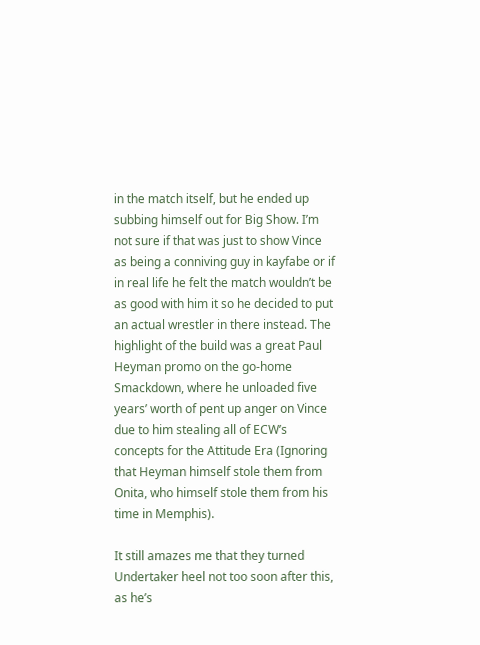in the match itself, but he ended up subbing himself out for Big Show. I’m not sure if that was just to show Vince as being a conniving guy in kayfabe or if in real life he felt the match wouldn’t be as good with him it so he decided to put an actual wrestler in there instead. The highlight of the build was a great Paul Heyman promo on the go-home Smackdown, where he unloaded five years’ worth of pent up anger on Vince due to him stealing all of ECW’s concepts for the Attitude Era (Ignoring that Heyman himself stole them from Onita, who himself stole them from his time in Memphis).

It still amazes me that they turned Undertaker heel not too soon after this, as he’s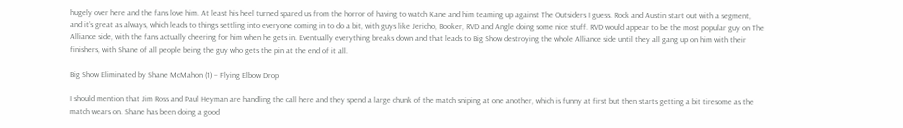hugely over here and the fans love him. At least his heel turned spared us from the horror of having to watch Kane and him teaming up against The Outsiders I guess. Rock and Austin start out with a segment, and it’s great as always, which leads to things settling into everyone coming in to do a bit, with guys like Jericho, Booker, RVD and Angle doing some nice stuff. RVD would appear to be the most popular guy on The Alliance side, with the fans actually cheering for him when he gets in. Eventually everything breaks down and that leads to Big Show destroying the whole Alliance side until they all gang up on him with their finishers, with Shane of all people being the guy who gets the pin at the end of it all.

Big Show Eliminated by Shane McMahon (1) – Flying Elbow Drop

I should mention that Jim Ross and Paul Heyman are handling the call here and they spend a large chunk of the match sniping at one another, which is funny at first but then starts getting a bit tiresome as the match wears on. Shane has been doing a good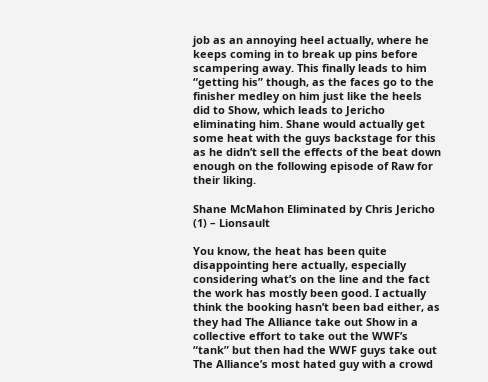job as an annoying heel actually, where he keeps coming in to break up pins before scampering away. This finally leads to him “getting his” though, as the faces go to the finisher medley on him just like the heels did to Show, which leads to Jericho eliminating him. Shane would actually get some heat with the guys backstage for this as he didn’t sell the effects of the beat down enough on the following episode of Raw for their liking.

Shane McMahon Eliminated by Chris Jericho (1) – Lionsault

You know, the heat has been quite disappointing here actually, especially considering what’s on the line and the fact the work has mostly been good. I actually think the booking hasn’t been bad either, as they had The Alliance take out Show in a collective effort to take out the WWF’s “tank” but then had the WWF guys take out The Alliance’s most hated guy with a crowd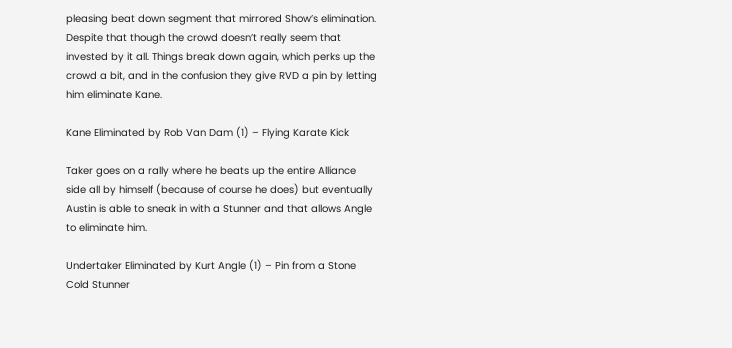pleasing beat down segment that mirrored Show’s elimination. Despite that though the crowd doesn’t really seem that invested by it all. Things break down again, which perks up the crowd a bit, and in the confusion they give RVD a pin by letting him eliminate Kane.

Kane Eliminated by Rob Van Dam (1) – Flying Karate Kick

Taker goes on a rally where he beats up the entire Alliance side all by himself (because of course he does) but eventually Austin is able to sneak in with a Stunner and that allows Angle to eliminate him.

Undertaker Eliminated by Kurt Angle (1) – Pin from a Stone Cold Stunner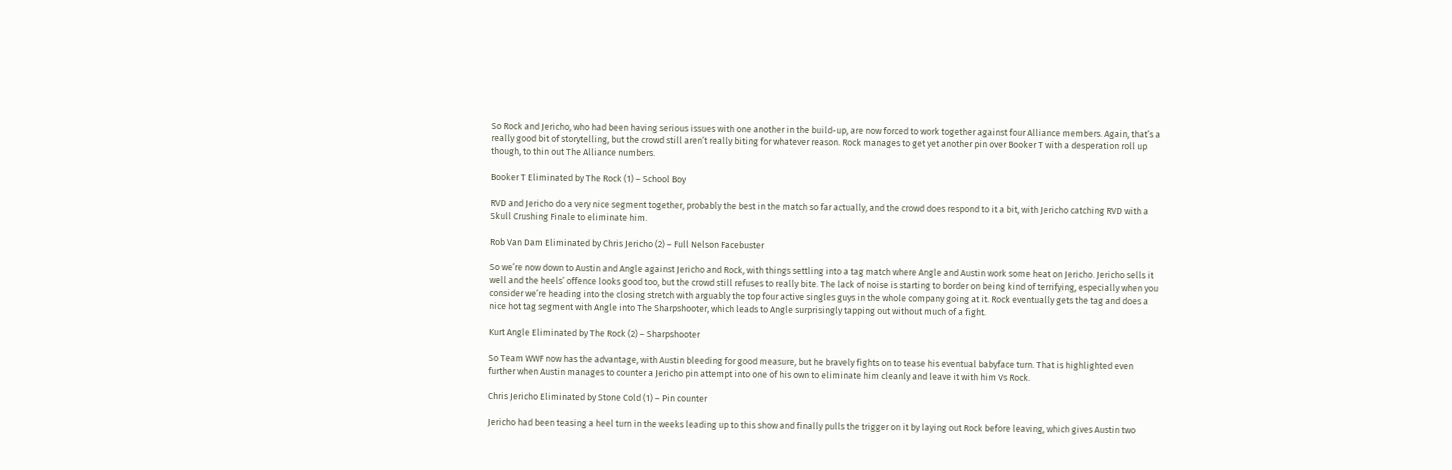So Rock and Jericho, who had been having serious issues with one another in the build-up, are now forced to work together against four Alliance members. Again, that’s a really good bit of storytelling, but the crowd still aren’t really biting for whatever reason. Rock manages to get yet another pin over Booker T with a desperation roll up though, to thin out The Alliance numbers.

Booker T Eliminated by The Rock (1) – School Boy

RVD and Jericho do a very nice segment together, probably the best in the match so far actually, and the crowd does respond to it a bit, with Jericho catching RVD with a Skull Crushing Finale to eliminate him.

Rob Van Dam Eliminated by Chris Jericho (2) – Full Nelson Facebuster

So we’re now down to Austin and Angle against Jericho and Rock, with things settling into a tag match where Angle and Austin work some heat on Jericho. Jericho sells it well and the heels’ offence looks good too, but the crowd still refuses to really bite. The lack of noise is starting to border on being kind of terrifying, especially when you consider we’re heading into the closing stretch with arguably the top four active singles guys in the whole company going at it. Rock eventually gets the tag and does a nice hot tag segment with Angle into The Sharpshooter, which leads to Angle surprisingly tapping out without much of a fight.

Kurt Angle Eliminated by The Rock (2) – Sharpshooter

So Team WWF now has the advantage, with Austin bleeding for good measure, but he bravely fights on to tease his eventual babyface turn. That is highlighted even further when Austin manages to counter a Jericho pin attempt into one of his own to eliminate him cleanly and leave it with him Vs Rock.

Chris Jericho Eliminated by Stone Cold (1) – Pin counter

Jericho had been teasing a heel turn in the weeks leading up to this show and finally pulls the trigger on it by laying out Rock before leaving, which gives Austin two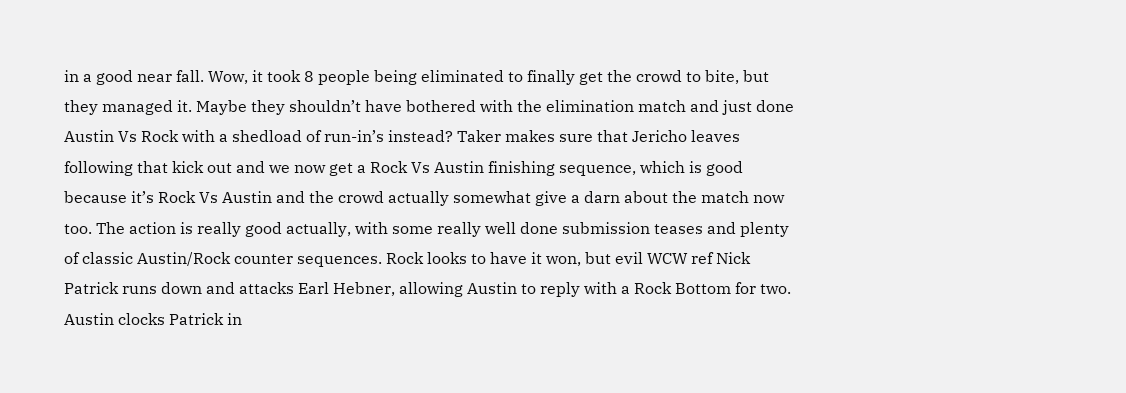in a good near fall. Wow, it took 8 people being eliminated to finally get the crowd to bite, but they managed it. Maybe they shouldn’t have bothered with the elimination match and just done Austin Vs Rock with a shedload of run-in’s instead? Taker makes sure that Jericho leaves following that kick out and we now get a Rock Vs Austin finishing sequence, which is good because it’s Rock Vs Austin and the crowd actually somewhat give a darn about the match now too. The action is really good actually, with some really well done submission teases and plenty of classic Austin/Rock counter sequences. Rock looks to have it won, but evil WCW ref Nick Patrick runs down and attacks Earl Hebner, allowing Austin to reply with a Rock Bottom for two. Austin clocks Patrick in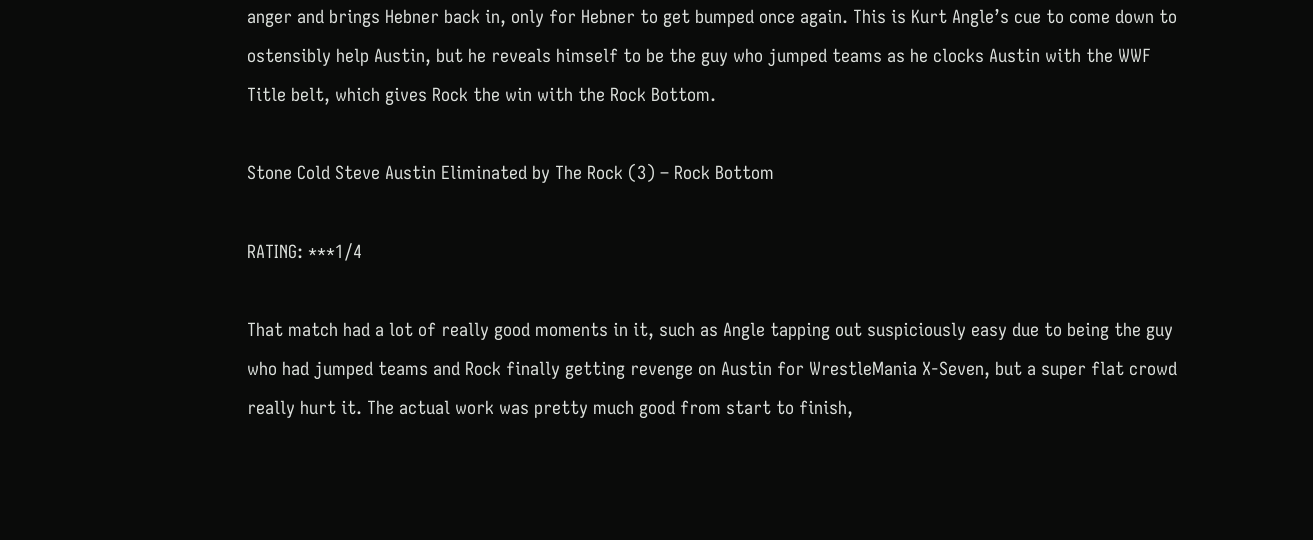anger and brings Hebner back in, only for Hebner to get bumped once again. This is Kurt Angle’s cue to come down to ostensibly help Austin, but he reveals himself to be the guy who jumped teams as he clocks Austin with the WWF Title belt, which gives Rock the win with the Rock Bottom.

Stone Cold Steve Austin Eliminated by The Rock (3) – Rock Bottom

RATING: ***1/4

That match had a lot of really good moments in it, such as Angle tapping out suspiciously easy due to being the guy who had jumped teams and Rock finally getting revenge on Austin for WrestleMania X-Seven, but a super flat crowd really hurt it. The actual work was pretty much good from start to finish,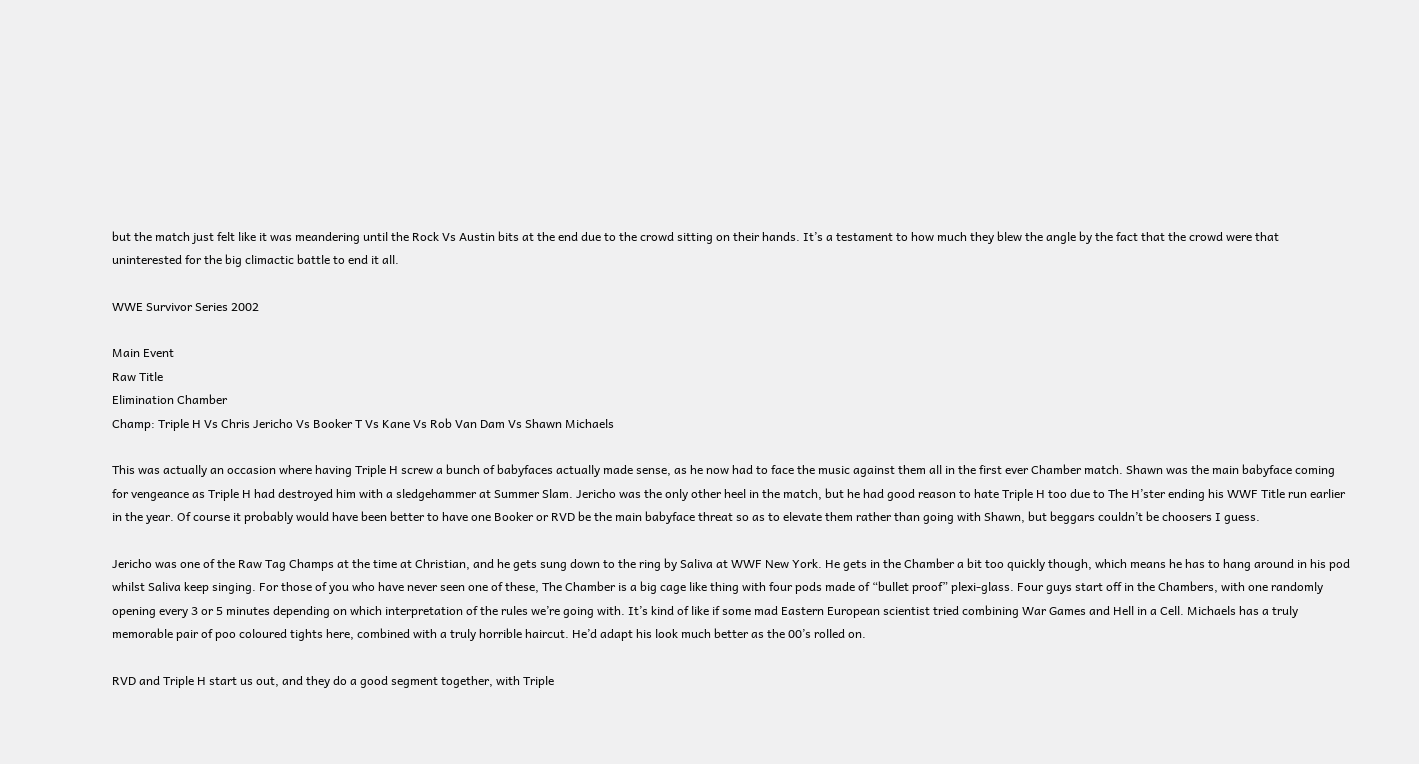but the match just felt like it was meandering until the Rock Vs Austin bits at the end due to the crowd sitting on their hands. It’s a testament to how much they blew the angle by the fact that the crowd were that uninterested for the big climactic battle to end it all.

WWE Survivor Series 2002

Main Event
Raw Title
Elimination Chamber
Champ: Triple H Vs Chris Jericho Vs Booker T Vs Kane Vs Rob Van Dam Vs Shawn Michaels

This was actually an occasion where having Triple H screw a bunch of babyfaces actually made sense, as he now had to face the music against them all in the first ever Chamber match. Shawn was the main babyface coming for vengeance as Triple H had destroyed him with a sledgehammer at Summer Slam. Jericho was the only other heel in the match, but he had good reason to hate Triple H too due to The H’ster ending his WWF Title run earlier in the year. Of course it probably would have been better to have one Booker or RVD be the main babyface threat so as to elevate them rather than going with Shawn, but beggars couldn’t be choosers I guess.

Jericho was one of the Raw Tag Champs at the time at Christian, and he gets sung down to the ring by Saliva at WWF New York. He gets in the Chamber a bit too quickly though, which means he has to hang around in his pod whilst Saliva keep singing. For those of you who have never seen one of these, The Chamber is a big cage like thing with four pods made of “bullet proof” plexi-glass. Four guys start off in the Chambers, with one randomly opening every 3 or 5 minutes depending on which interpretation of the rules we’re going with. It’s kind of like if some mad Eastern European scientist tried combining War Games and Hell in a Cell. Michaels has a truly memorable pair of poo coloured tights here, combined with a truly horrible haircut. He’d adapt his look much better as the 00’s rolled on.

RVD and Triple H start us out, and they do a good segment together, with Triple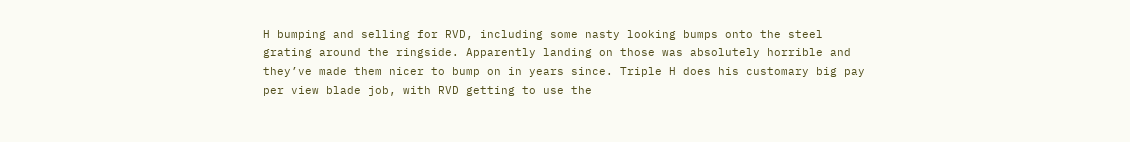H bumping and selling for RVD, including some nasty looking bumps onto the steel grating around the ringside. Apparently landing on those was absolutely horrible and they’ve made them nicer to bump on in years since. Triple H does his customary big pay per view blade job, with RVD getting to use the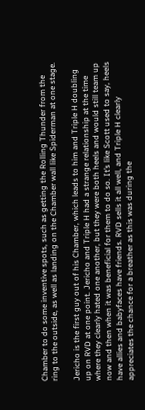Chamber to do some inventive spots, such as getting the Rolling Thunder from the ring to the outside, as well as landing on the Chamber wall like Spiderman at one stage.

Jericho is the first guy out of his Chamber, which leads to him and Triple H doubling up on RVD at one point. Jericho and Triple H had a strange relationship at the time where they clearly hated one another, but they were both heels and would still team up now and then when it was beneficial for them to do so. It’s like Scott used to say, heels have allies and babyfaces have friends. RVD sells it all well, and Triple H clearly appreciates the chance for a breather as this was during the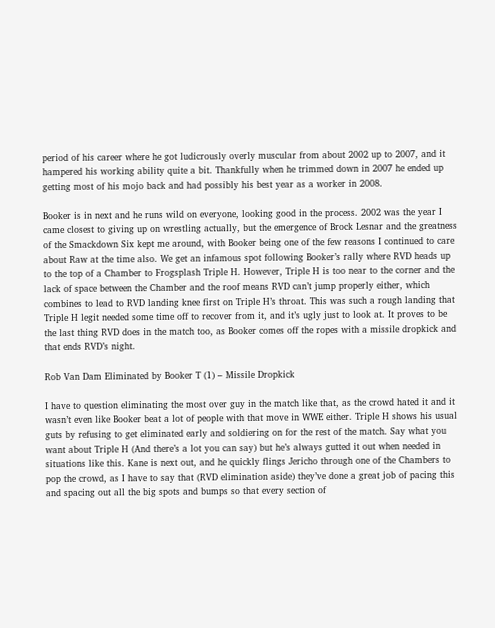period of his career where he got ludicrously overly muscular from about 2002 up to 2007, and it hampered his working ability quite a bit. Thankfully when he trimmed down in 2007 he ended up getting most of his mojo back and had possibly his best year as a worker in 2008.

Booker is in next and he runs wild on everyone, looking good in the process. 2002 was the year I came closest to giving up on wrestling actually, but the emergence of Brock Lesnar and the greatness of the Smackdown Six kept me around, with Booker being one of the few reasons I continued to care about Raw at the time also. We get an infamous spot following Booker’s rally where RVD heads up to the top of a Chamber to Frogsplash Triple H. However, Triple H is too near to the corner and the lack of space between the Chamber and the roof means RVD can’t jump properly either, which combines to lead to RVD landing knee first on Triple H’s throat. This was such a rough landing that Triple H legit needed some time off to recover from it, and it’s ugly just to look at. It proves to be the last thing RVD does in the match too, as Booker comes off the ropes with a missile dropkick and that ends RVD’s night.

Rob Van Dam Eliminated by Booker T (1) – Missile Dropkick

I have to question eliminating the most over guy in the match like that, as the crowd hated it and it wasn’t even like Booker beat a lot of people with that move in WWE either. Triple H shows his usual guts by refusing to get eliminated early and soldiering on for the rest of the match. Say what you want about Triple H (And there’s a lot you can say) but he’s always gutted it out when needed in situations like this. Kane is next out, and he quickly flings Jericho through one of the Chambers to pop the crowd, as I have to say that (RVD elimination aside) they’ve done a great job of pacing this and spacing out all the big spots and bumps so that every section of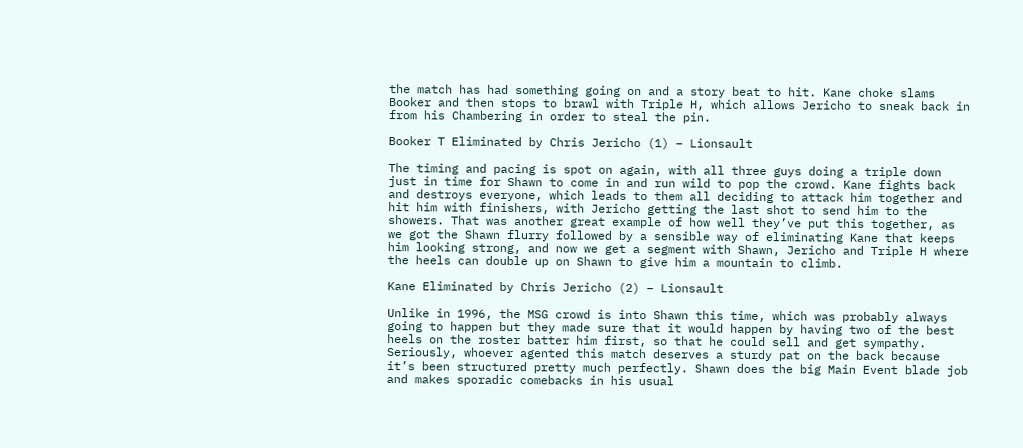the match has had something going on and a story beat to hit. Kane choke slams Booker and then stops to brawl with Triple H, which allows Jericho to sneak back in from his Chambering in order to steal the pin.

Booker T Eliminated by Chris Jericho (1) – Lionsault

The timing and pacing is spot on again, with all three guys doing a triple down just in time for Shawn to come in and run wild to pop the crowd. Kane fights back and destroys everyone, which leads to them all deciding to attack him together and hit him with finishers, with Jericho getting the last shot to send him to the showers. That was another great example of how well they’ve put this together, as we got the Shawn flurry followed by a sensible way of eliminating Kane that keeps him looking strong, and now we get a segment with Shawn, Jericho and Triple H where the heels can double up on Shawn to give him a mountain to climb.

Kane Eliminated by Chris Jericho (2) – Lionsault

Unlike in 1996, the MSG crowd is into Shawn this time, which was probably always going to happen but they made sure that it would happen by having two of the best heels on the roster batter him first, so that he could sell and get sympathy. Seriously, whoever agented this match deserves a sturdy pat on the back because it’s been structured pretty much perfectly. Shawn does the big Main Event blade job and makes sporadic comebacks in his usual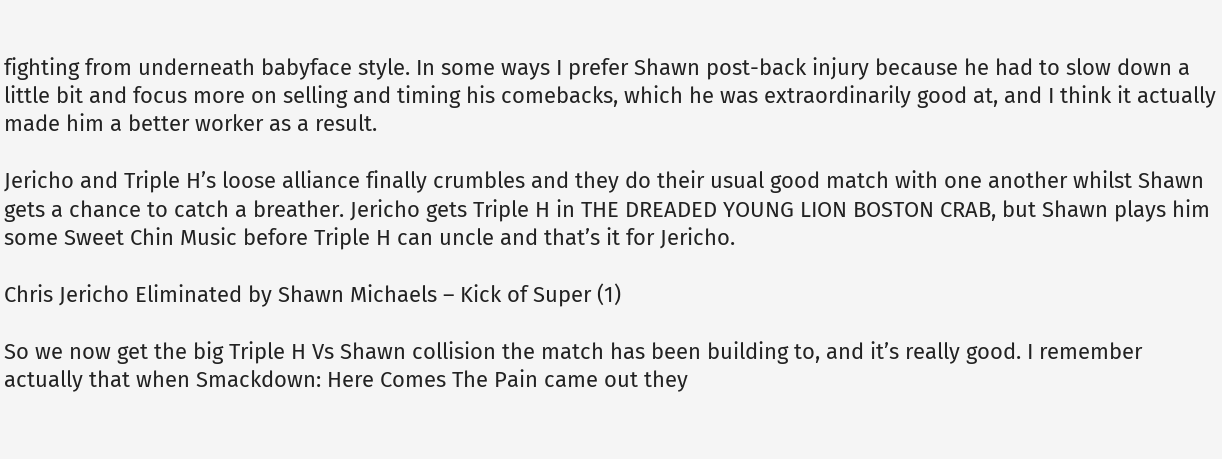fighting from underneath babyface style. In some ways I prefer Shawn post-back injury because he had to slow down a little bit and focus more on selling and timing his comebacks, which he was extraordinarily good at, and I think it actually made him a better worker as a result.

Jericho and Triple H’s loose alliance finally crumbles and they do their usual good match with one another whilst Shawn gets a chance to catch a breather. Jericho gets Triple H in THE DREADED YOUNG LION BOSTON CRAB, but Shawn plays him some Sweet Chin Music before Triple H can uncle and that’s it for Jericho.

Chris Jericho Eliminated by Shawn Michaels – Kick of Super (1)

So we now get the big Triple H Vs Shawn collision the match has been building to, and it’s really good. I remember actually that when Smackdown: Here Comes The Pain came out they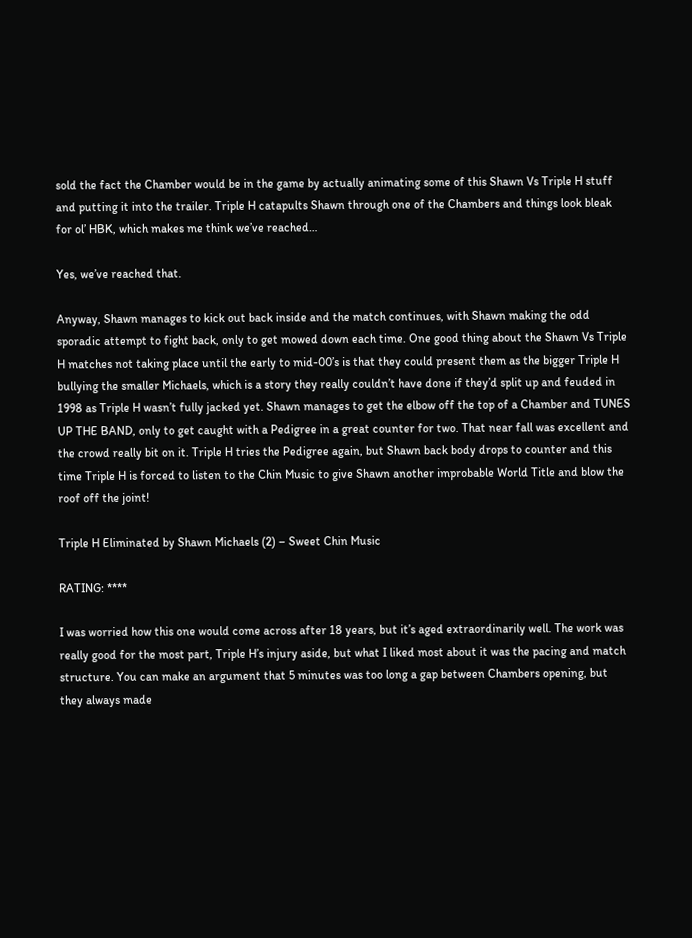sold the fact the Chamber would be in the game by actually animating some of this Shawn Vs Triple H stuff and putting it into the trailer. Triple H catapults Shawn through one of the Chambers and things look bleak for ol’ HBK, which makes me think we’ve reached…

Yes, we’ve reached that.

Anyway, Shawn manages to kick out back inside and the match continues, with Shawn making the odd sporadic attempt to fight back, only to get mowed down each time. One good thing about the Shawn Vs Triple H matches not taking place until the early to mid-00’s is that they could present them as the bigger Triple H bullying the smaller Michaels, which is a story they really couldn’t have done if they’d split up and feuded in 1998 as Triple H wasn’t fully jacked yet. Shawn manages to get the elbow off the top of a Chamber and TUNES UP THE BAND, only to get caught with a Pedigree in a great counter for two. That near fall was excellent and the crowd really bit on it. Triple H tries the Pedigree again, but Shawn back body drops to counter and this time Triple H is forced to listen to the Chin Music to give Shawn another improbable World Title and blow the roof off the joint!

Triple H Eliminated by Shawn Michaels (2) – Sweet Chin Music

RATING: ****

I was worried how this one would come across after 18 years, but it’s aged extraordinarily well. The work was really good for the most part, Triple H’s injury aside, but what I liked most about it was the pacing and match structure. You can make an argument that 5 minutes was too long a gap between Chambers opening, but they always made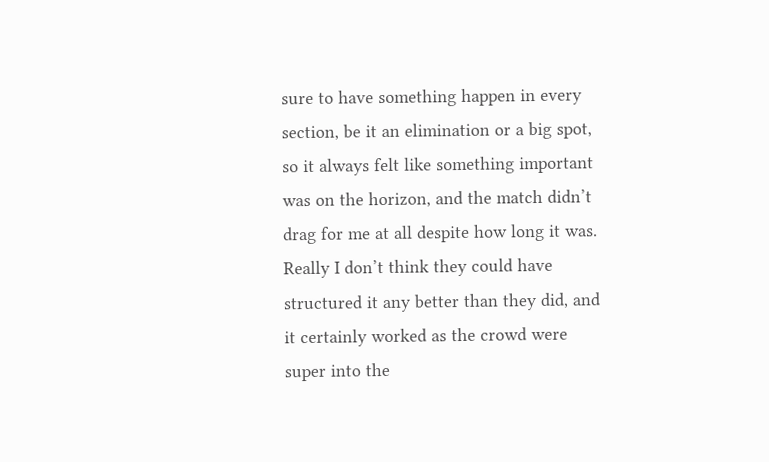sure to have something happen in every section, be it an elimination or a big spot, so it always felt like something important was on the horizon, and the match didn’t drag for me at all despite how long it was. Really I don’t think they could have structured it any better than they did, and it certainly worked as the crowd were super into the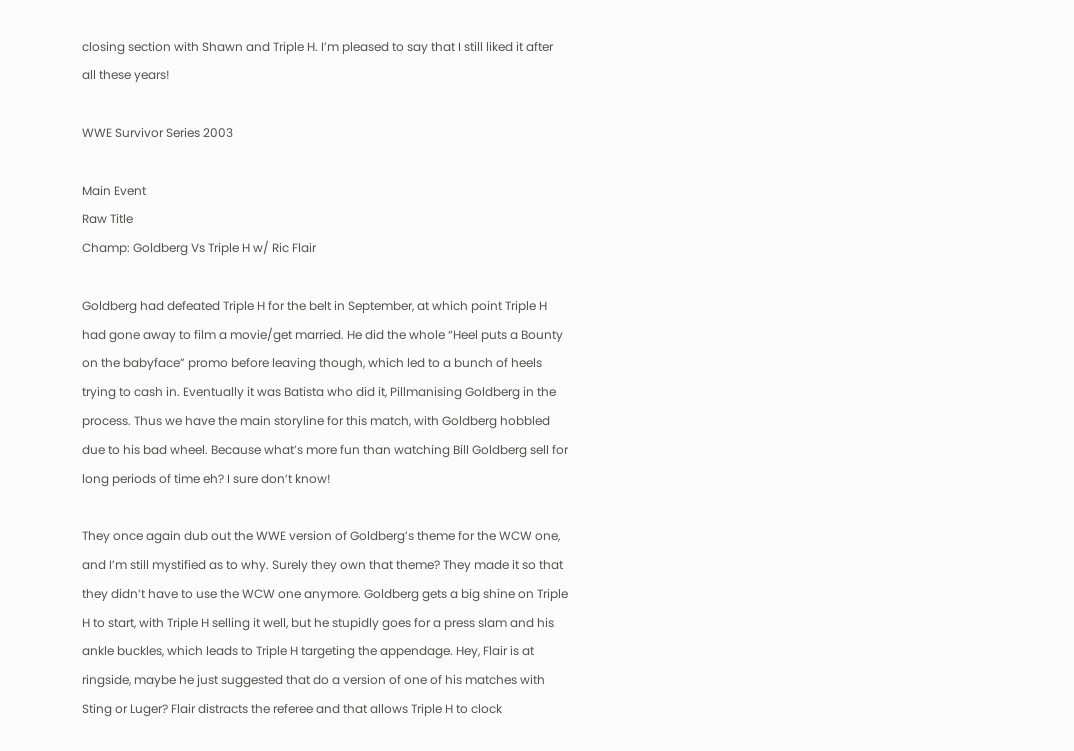closing section with Shawn and Triple H. I’m pleased to say that I still liked it after all these years!

WWE Survivor Series 2003

Main Event
Raw Title
Champ: Goldberg Vs Triple H w/ Ric Flair

Goldberg had defeated Triple H for the belt in September, at which point Triple H had gone away to film a movie/get married. He did the whole “Heel puts a Bounty on the babyface” promo before leaving though, which led to a bunch of heels trying to cash in. Eventually it was Batista who did it, Pillmanising Goldberg in the process. Thus we have the main storyline for this match, with Goldberg hobbled due to his bad wheel. Because what’s more fun than watching Bill Goldberg sell for long periods of time eh? I sure don’t know!

They once again dub out the WWE version of Goldberg’s theme for the WCW one, and I’m still mystified as to why. Surely they own that theme? They made it so that they didn’t have to use the WCW one anymore. Goldberg gets a big shine on Triple H to start, with Triple H selling it well, but he stupidly goes for a press slam and his ankle buckles, which leads to Triple H targeting the appendage. Hey, Flair is at ringside, maybe he just suggested that do a version of one of his matches with Sting or Luger? Flair distracts the referee and that allows Triple H to clock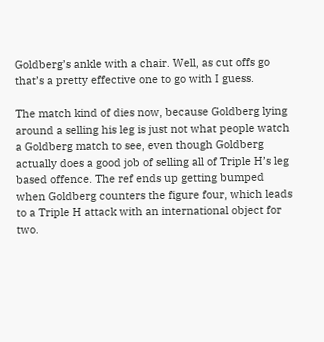Goldberg’s ankle with a chair. Well, as cut offs go that’s a pretty effective one to go with I guess.

The match kind of dies now, because Goldberg lying around a selling his leg is just not what people watch a Goldberg match to see, even though Goldberg actually does a good job of selling all of Triple H’s leg based offence. The ref ends up getting bumped when Goldberg counters the figure four, which leads to a Triple H attack with an international object for two.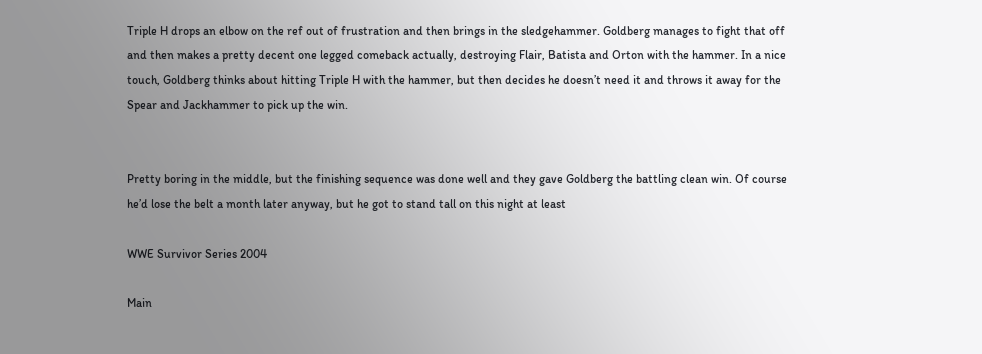Triple H drops an elbow on the ref out of frustration and then brings in the sledgehammer. Goldberg manages to fight that off and then makes a pretty decent one legged comeback actually, destroying Flair, Batista and Orton with the hammer. In a nice touch, Goldberg thinks about hitting Triple H with the hammer, but then decides he doesn’t need it and throws it away for the Spear and Jackhammer to pick up the win.


Pretty boring in the middle, but the finishing sequence was done well and they gave Goldberg the battling clean win. Of course he’d lose the belt a month later anyway, but he got to stand tall on this night at least

WWE Survivor Series 2004

Main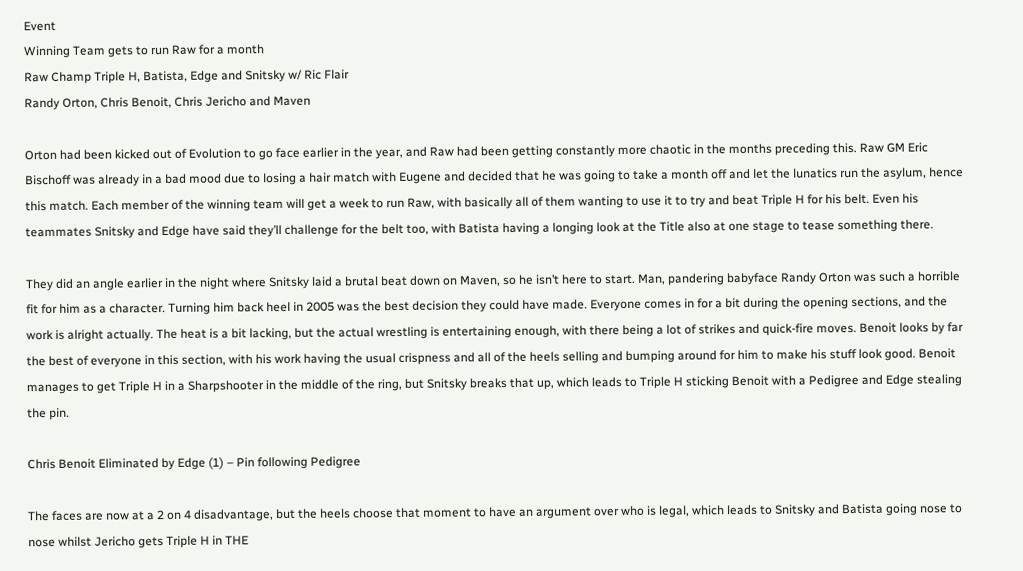Event
Winning Team gets to run Raw for a month
Raw Champ Triple H, Batista, Edge and Snitsky w/ Ric Flair
Randy Orton, Chris Benoit, Chris Jericho and Maven

Orton had been kicked out of Evolution to go face earlier in the year, and Raw had been getting constantly more chaotic in the months preceding this. Raw GM Eric Bischoff was already in a bad mood due to losing a hair match with Eugene and decided that he was going to take a month off and let the lunatics run the asylum, hence this match. Each member of the winning team will get a week to run Raw, with basically all of them wanting to use it to try and beat Triple H for his belt. Even his teammates Snitsky and Edge have said they’ll challenge for the belt too, with Batista having a longing look at the Title also at one stage to tease something there.

They did an angle earlier in the night where Snitsky laid a brutal beat down on Maven, so he isn’t here to start. Man, pandering babyface Randy Orton was such a horrible fit for him as a character. Turning him back heel in 2005 was the best decision they could have made. Everyone comes in for a bit during the opening sections, and the work is alright actually. The heat is a bit lacking, but the actual wrestling is entertaining enough, with there being a lot of strikes and quick-fire moves. Benoit looks by far the best of everyone in this section, with his work having the usual crispness and all of the heels selling and bumping around for him to make his stuff look good. Benoit manages to get Triple H in a Sharpshooter in the middle of the ring, but Snitsky breaks that up, which leads to Triple H sticking Benoit with a Pedigree and Edge stealing the pin.

Chris Benoit Eliminated by Edge (1) – Pin following Pedigree

The faces are now at a 2 on 4 disadvantage, but the heels choose that moment to have an argument over who is legal, which leads to Snitsky and Batista going nose to nose whilst Jericho gets Triple H in THE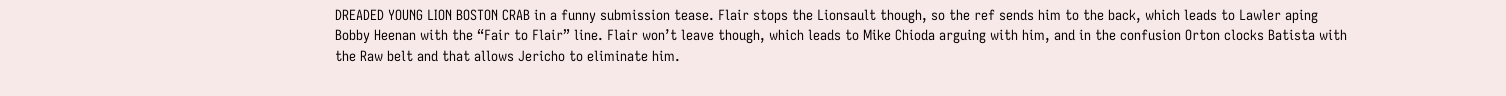DREADED YOUNG LION BOSTON CRAB in a funny submission tease. Flair stops the Lionsault though, so the ref sends him to the back, which leads to Lawler aping Bobby Heenan with the “Fair to Flair” line. Flair won’t leave though, which leads to Mike Chioda arguing with him, and in the confusion Orton clocks Batista with the Raw belt and that allows Jericho to eliminate him.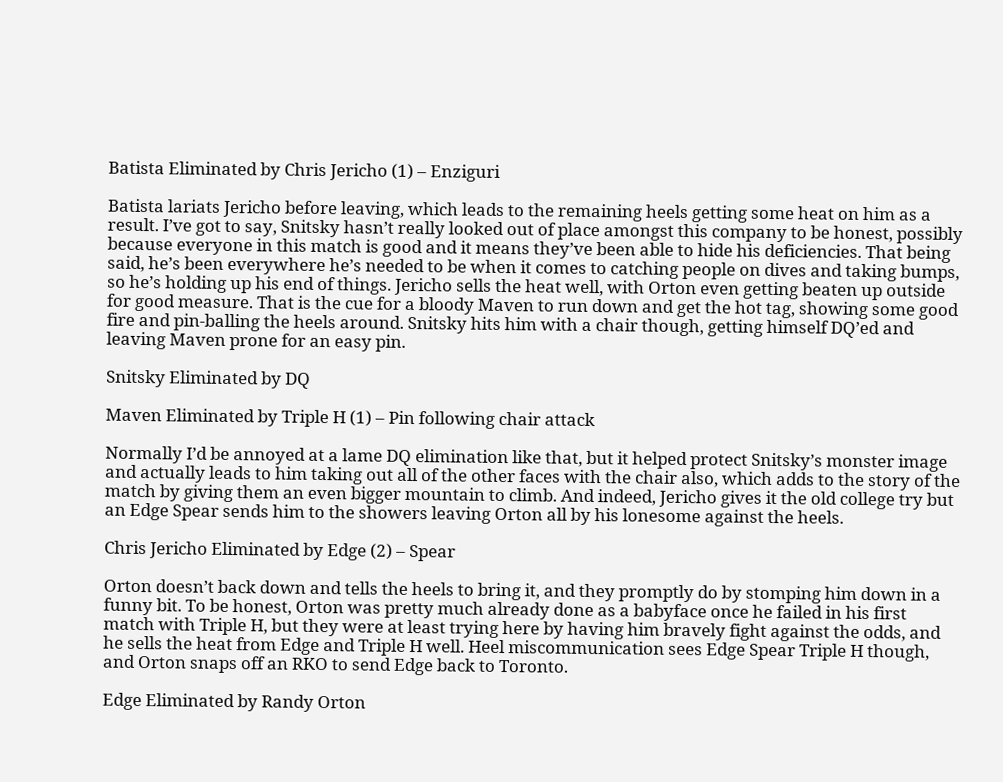Batista Eliminated by Chris Jericho (1) – Enziguri

Batista lariats Jericho before leaving, which leads to the remaining heels getting some heat on him as a result. I’ve got to say, Snitsky hasn’t really looked out of place amongst this company to be honest, possibly because everyone in this match is good and it means they’ve been able to hide his deficiencies. That being said, he’s been everywhere he’s needed to be when it comes to catching people on dives and taking bumps, so he’s holding up his end of things. Jericho sells the heat well, with Orton even getting beaten up outside for good measure. That is the cue for a bloody Maven to run down and get the hot tag, showing some good fire and pin-balling the heels around. Snitsky hits him with a chair though, getting himself DQ’ed and leaving Maven prone for an easy pin.

Snitsky Eliminated by DQ

Maven Eliminated by Triple H (1) – Pin following chair attack

Normally I’d be annoyed at a lame DQ elimination like that, but it helped protect Snitsky’s monster image and actually leads to him taking out all of the other faces with the chair also, which adds to the story of the match by giving them an even bigger mountain to climb. And indeed, Jericho gives it the old college try but an Edge Spear sends him to the showers leaving Orton all by his lonesome against the heels.

Chris Jericho Eliminated by Edge (2) – Spear

Orton doesn’t back down and tells the heels to bring it, and they promptly do by stomping him down in a funny bit. To be honest, Orton was pretty much already done as a babyface once he failed in his first match with Triple H, but they were at least trying here by having him bravely fight against the odds, and he sells the heat from Edge and Triple H well. Heel miscommunication sees Edge Spear Triple H though, and Orton snaps off an RKO to send Edge back to Toronto.

Edge Eliminated by Randy Orton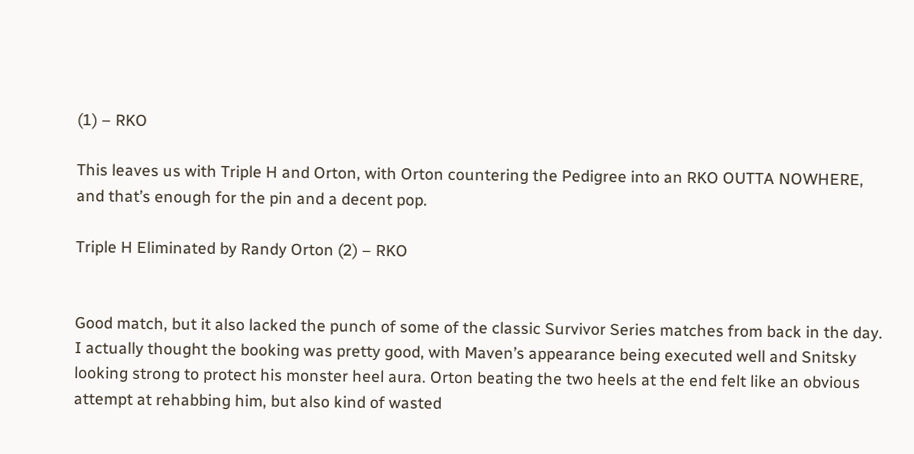(1) – RKO

This leaves us with Triple H and Orton, with Orton countering the Pedigree into an RKO OUTTA NOWHERE, and that’s enough for the pin and a decent pop.

Triple H Eliminated by Randy Orton (2) – RKO


Good match, but it also lacked the punch of some of the classic Survivor Series matches from back in the day. I actually thought the booking was pretty good, with Maven’s appearance being executed well and Snitsky looking strong to protect his monster heel aura. Orton beating the two heels at the end felt like an obvious attempt at rehabbing him, but also kind of wasted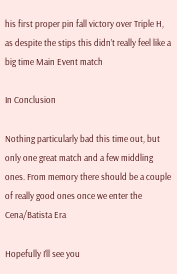his first proper pin fall victory over Triple H, as despite the stips this didn’t really feel like a big time Main Event match

In Conclusion

Nothing particularly bad this time out, but only one great match and a few middling ones. From memory there should be a couple of really good ones once we enter the Cena/Batista Era

Hopefully I’ll see you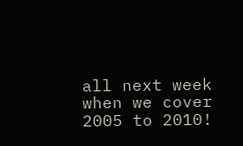all next week when we cover 2005 to 2010!